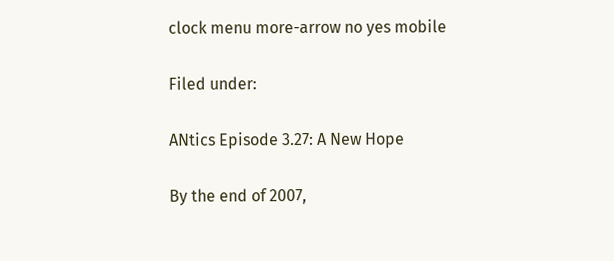clock menu more-arrow no yes mobile

Filed under:

ANtics Episode 3.27: A New Hope

By the end of 2007,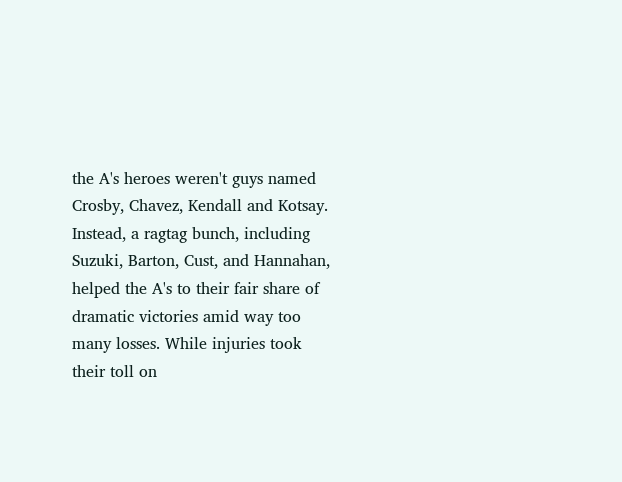the A's heroes weren't guys named Crosby, Chavez, Kendall and Kotsay. Instead, a ragtag bunch, including Suzuki, Barton, Cust, and Hannahan, helped the A's to their fair share of dramatic victories amid way too many losses. While injuries took their toll on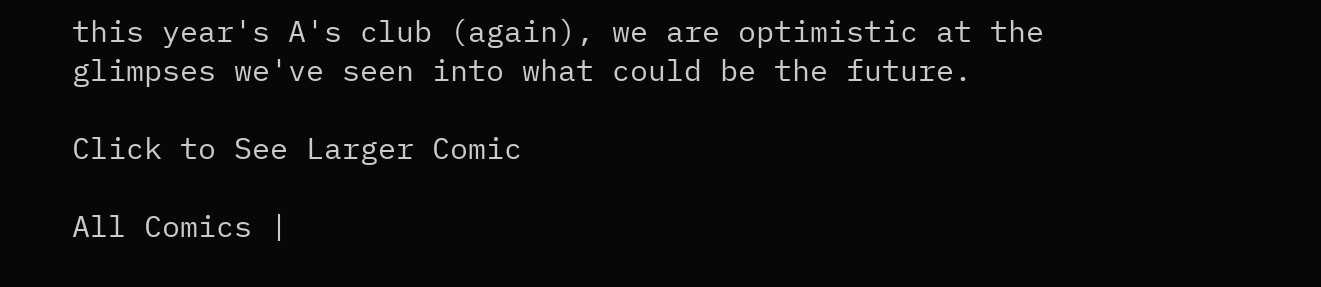this year's A's club (again), we are optimistic at the glimpses we've seen into what could be the future.

Click to See Larger Comic

All Comics |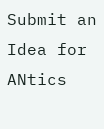Submit an Idea for ANtics